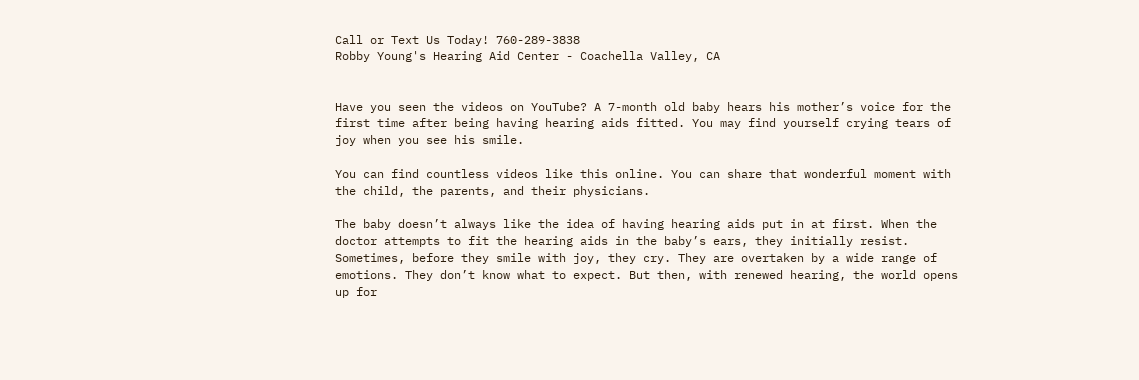Call or Text Us Today! 760-289-3838
Robby Young's Hearing Aid Center - Coachella Valley, CA


Have you seen the videos on YouTube? A 7-month old baby hears his mother’s voice for the first time after being having hearing aids fitted. You may find yourself crying tears of joy when you see his smile.

You can find countless videos like this online. You can share that wonderful moment with the child, the parents, and their physicians.

The baby doesn’t always like the idea of having hearing aids put in at first. When the doctor attempts to fit the hearing aids in the baby’s ears, they initially resist. Sometimes, before they smile with joy, they cry. They are overtaken by a wide range of emotions. They don’t know what to expect. But then, with renewed hearing, the world opens up for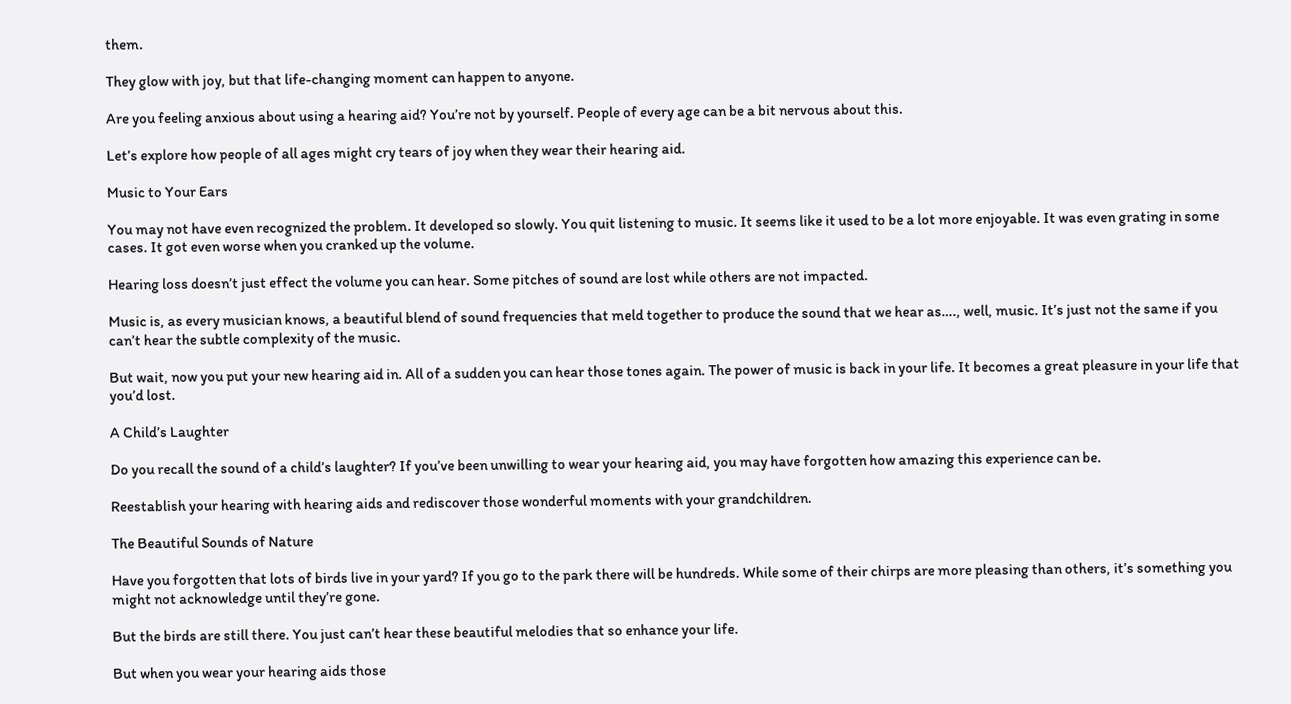them.

They glow with joy, but that life-changing moment can happen to anyone.

Are you feeling anxious about using a hearing aid? You’re not by yourself. People of every age can be a bit nervous about this.

Let’s explore how people of all ages might cry tears of joy when they wear their hearing aid.

Music to Your Ears

You may not have even recognized the problem. It developed so slowly. You quit listening to music. It seems like it used to be a lot more enjoyable. It was even grating in some cases. It got even worse when you cranked up the volume.

Hearing loss doesn’t just effect the volume you can hear. Some pitches of sound are lost while others are not impacted.

Music is, as every musician knows, a beautiful blend of sound frequencies that meld together to produce the sound that we hear as…., well, music. It’s just not the same if you can’t hear the subtle complexity of the music.

But wait, now you put your new hearing aid in. All of a sudden you can hear those tones again. The power of music is back in your life. It becomes a great pleasure in your life that you’d lost.

A Child’s Laughter

Do you recall the sound of a child’s laughter? If you’ve been unwilling to wear your hearing aid, you may have forgotten how amazing this experience can be.

Reestablish your hearing with hearing aids and rediscover those wonderful moments with your grandchildren.

The Beautiful Sounds of Nature

Have you forgotten that lots of birds live in your yard? If you go to the park there will be hundreds. While some of their chirps are more pleasing than others, it’s something you might not acknowledge until they’re gone.

But the birds are still there. You just can’t hear these beautiful melodies that so enhance your life.

But when you wear your hearing aids those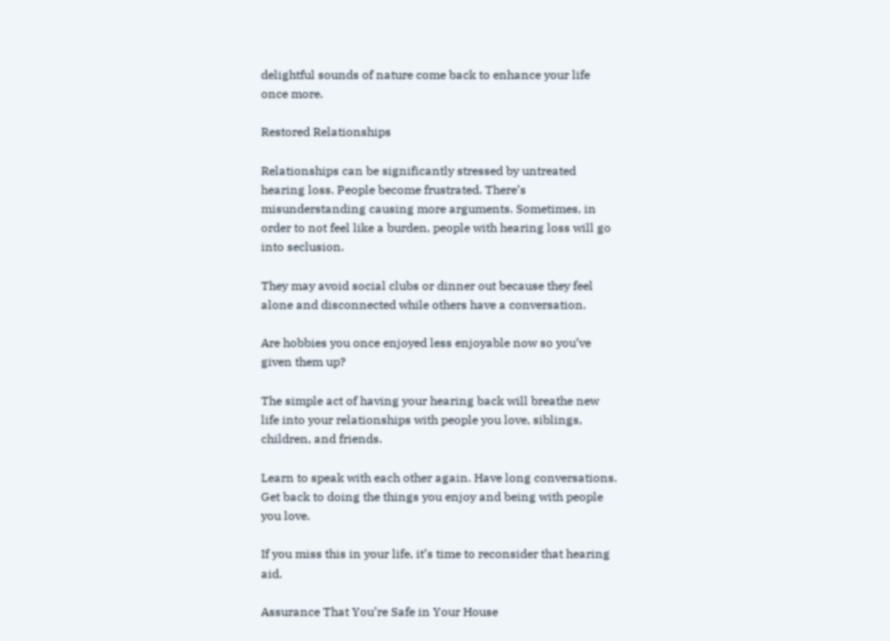delightful sounds of nature come back to enhance your life once more.

Restored Relationships

Relationships can be significantly stressed by untreated hearing loss. People become frustrated. There’s misunderstanding causing more arguments. Sometimes, in order to not feel like a burden, people with hearing loss will go into seclusion.

They may avoid social clubs or dinner out because they feel alone and disconnected while others have a conversation.

Are hobbies you once enjoyed less enjoyable now so you’ve given them up?

The simple act of having your hearing back will breathe new life into your relationships with people you love, siblings, children, and friends.

Learn to speak with each other again. Have long conversations. Get back to doing the things you enjoy and being with people you love.

If you miss this in your life, it’s time to reconsider that hearing aid.

Assurance That You’re Safe in Your House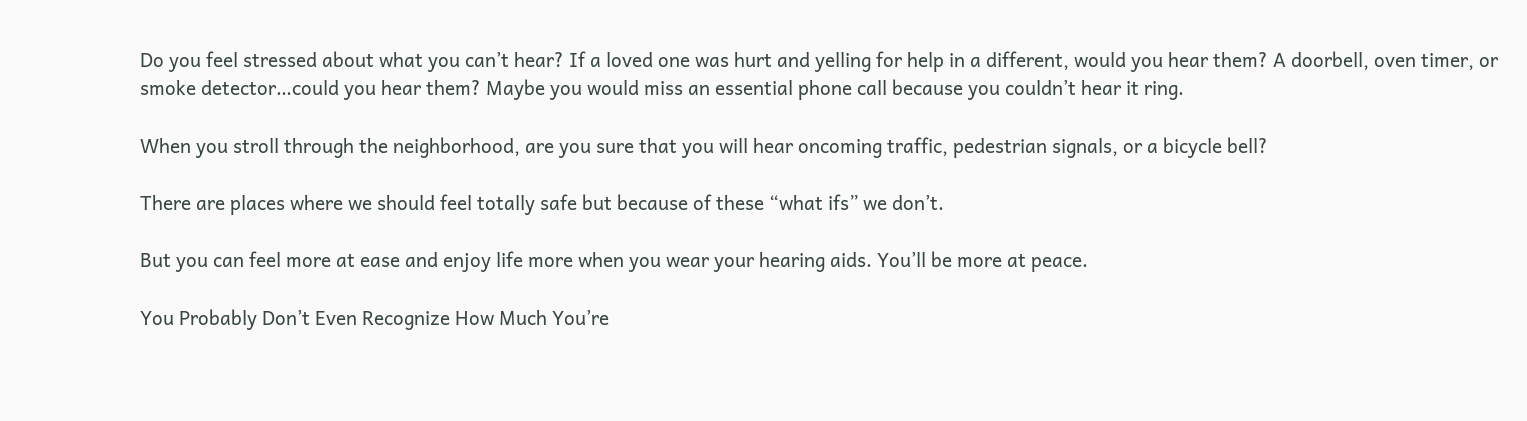Do you feel stressed about what you can’t hear? If a loved one was hurt and yelling for help in a different, would you hear them? A doorbell, oven timer, or smoke detector…could you hear them? Maybe you would miss an essential phone call because you couldn’t hear it ring.

When you stroll through the neighborhood, are you sure that you will hear oncoming traffic, pedestrian signals, or a bicycle bell?

There are places where we should feel totally safe but because of these “what ifs” we don’t.

But you can feel more at ease and enjoy life more when you wear your hearing aids. You’ll be more at peace.

You Probably Don’t Even Recognize How Much You’re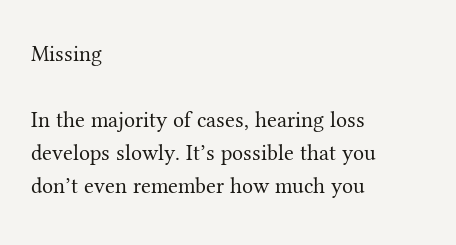Missing

In the majority of cases, hearing loss develops slowly. It’s possible that you don’t even remember how much you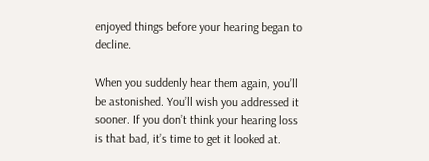enjoyed things before your hearing began to decline.

When you suddenly hear them again, you’ll be astonished. You’ll wish you addressed it sooner. If you don’t think your hearing loss is that bad, it’s time to get it looked at.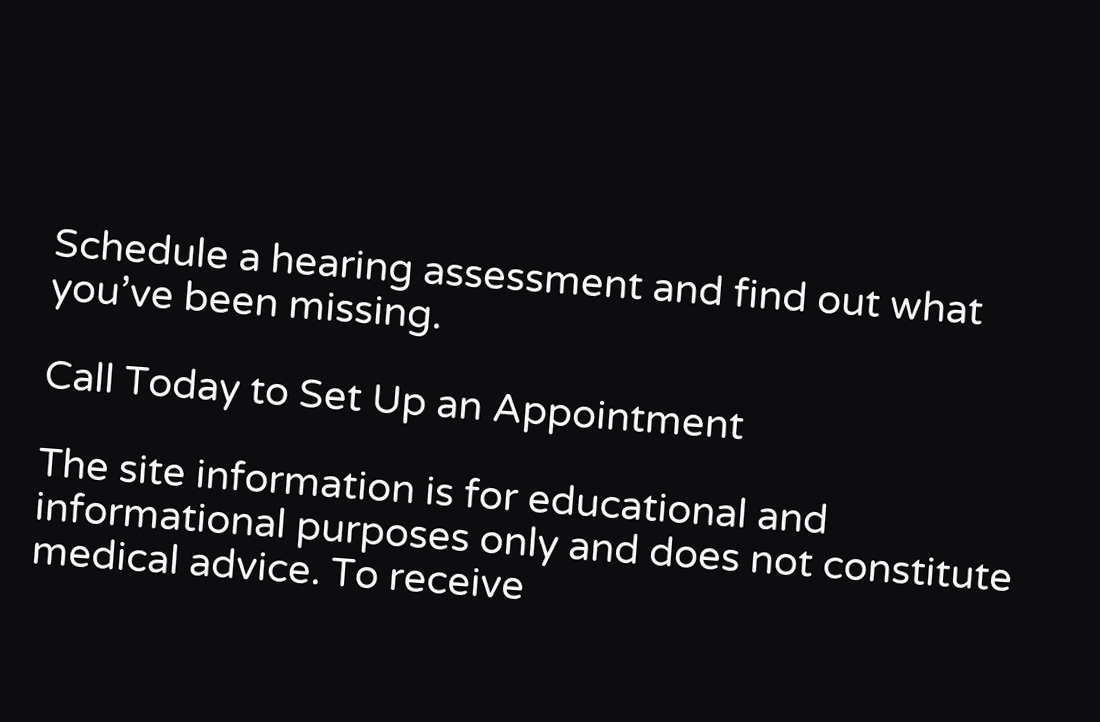Schedule a hearing assessment and find out what you’ve been missing.

Call Today to Set Up an Appointment

The site information is for educational and informational purposes only and does not constitute medical advice. To receive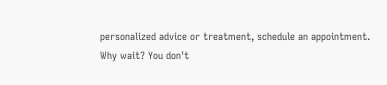personalized advice or treatment, schedule an appointment.
Why wait? You don't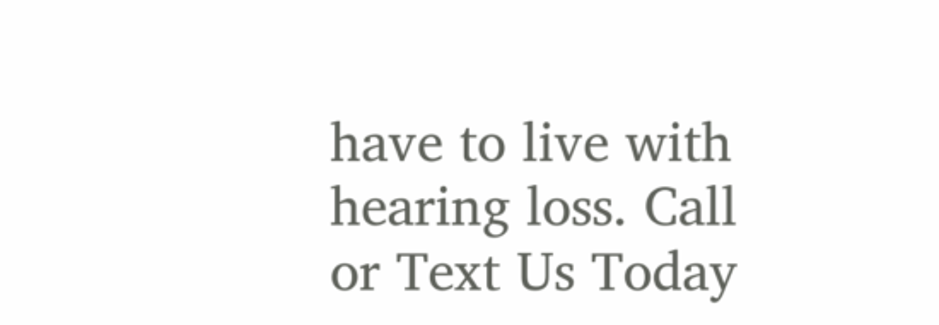have to live with hearing loss. Call or Text Us Today